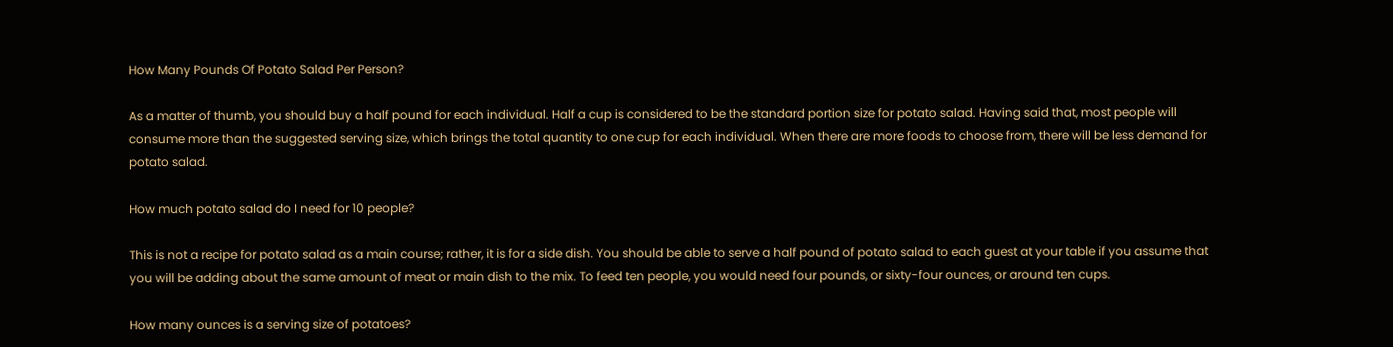How Many Pounds Of Potato Salad Per Person?

As a matter of thumb, you should buy a half pound for each individual. Half a cup is considered to be the standard portion size for potato salad. Having said that, most people will consume more than the suggested serving size, which brings the total quantity to one cup for each individual. When there are more foods to choose from, there will be less demand for potato salad.

How much potato salad do I need for 10 people?

This is not a recipe for potato salad as a main course; rather, it is for a side dish. You should be able to serve a half pound of potato salad to each guest at your table if you assume that you will be adding about the same amount of meat or main dish to the mix. To feed ten people, you would need four pounds, or sixty-four ounces, or around ten cups.

How many ounces is a serving size of potatoes?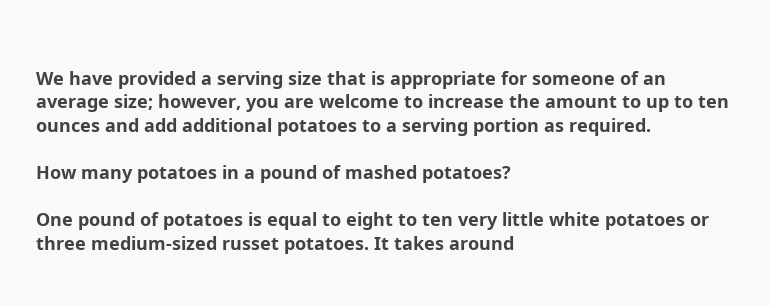We have provided a serving size that is appropriate for someone of an average size; however, you are welcome to increase the amount to up to ten ounces and add additional potatoes to a serving portion as required.

How many potatoes in a pound of mashed potatoes?

One pound of potatoes is equal to eight to ten very little white potatoes or three medium-sized russet potatoes. It takes around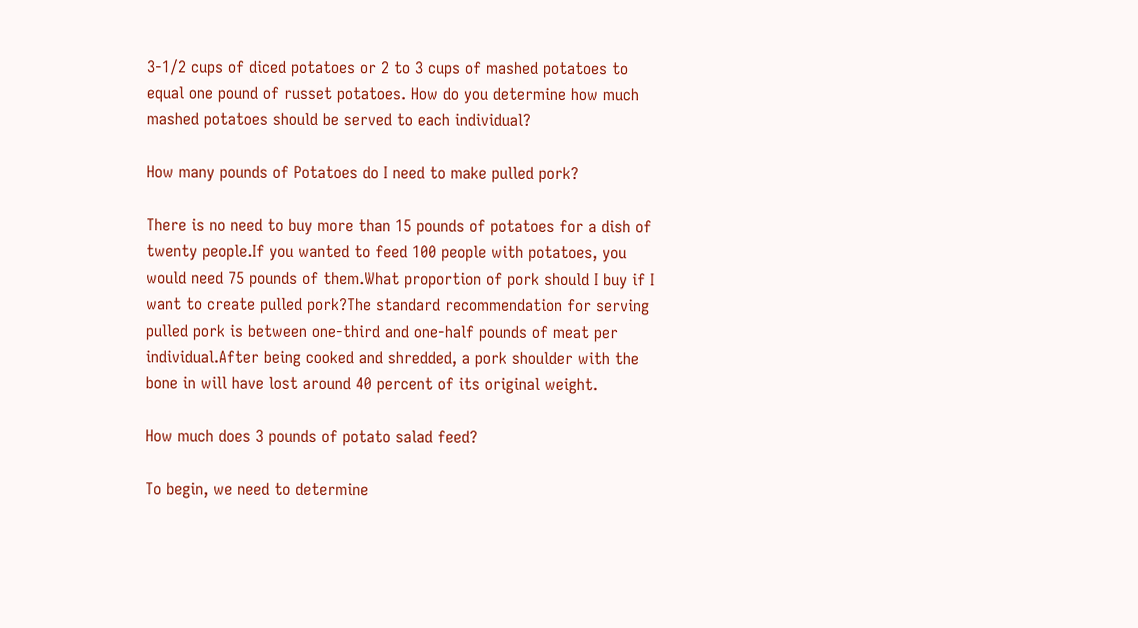3-1/2 cups of diced potatoes or 2 to 3 cups of mashed potatoes to equal one pound of russet potatoes. How do you determine how much mashed potatoes should be served to each individual?

How many pounds of Potatoes do I need to make pulled pork?

There is no need to buy more than 15 pounds of potatoes for a dish of twenty people.If you wanted to feed 100 people with potatoes, you would need 75 pounds of them.What proportion of pork should I buy if I want to create pulled pork?The standard recommendation for serving pulled pork is between one-third and one-half pounds of meat per individual.After being cooked and shredded, a pork shoulder with the bone in will have lost around 40 percent of its original weight.

How much does 3 pounds of potato salad feed?

To begin, we need to determine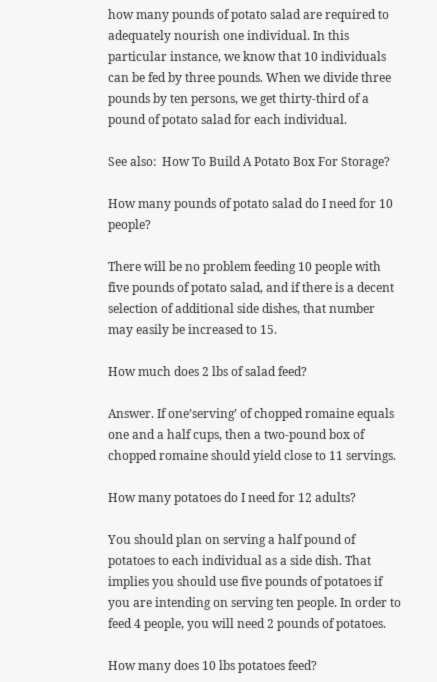how many pounds of potato salad are required to adequately nourish one individual. In this particular instance, we know that 10 individuals can be fed by three pounds. When we divide three pounds by ten persons, we get thirty-third of a pound of potato salad for each individual.

See also:  How To Build A Potato Box For Storage?

How many pounds of potato salad do I need for 10 people?

There will be no problem feeding 10 people with five pounds of potato salad, and if there is a decent selection of additional side dishes, that number may easily be increased to 15.

How much does 2 lbs of salad feed?

Answer. If one’serving’ of chopped romaine equals one and a half cups, then a two-pound box of chopped romaine should yield close to 11 servings.

How many potatoes do I need for 12 adults?

You should plan on serving a half pound of potatoes to each individual as a side dish. That implies you should use five pounds of potatoes if you are intending on serving ten people. In order to feed 4 people, you will need 2 pounds of potatoes.

How many does 10 lbs potatoes feed?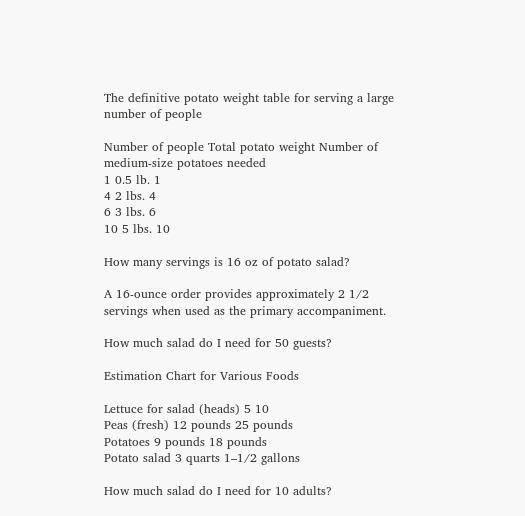The definitive potato weight table for serving a large number of people

Number of people Total potato weight Number of medium-size potatoes needed
1 0.5 lb. 1
4 2 lbs. 4
6 3 lbs. 6
10 5 lbs. 10

How many servings is 16 oz of potato salad?

A 16-ounce order provides approximately 2 1/2 servings when used as the primary accompaniment.

How much salad do I need for 50 guests?

Estimation Chart for Various Foods

Lettuce for salad (heads) 5 10
Peas (fresh) 12 pounds 25 pounds
Potatoes 9 pounds 18 pounds
Potato salad 3 quarts 1–1/2 gallons

How much salad do I need for 10 adults?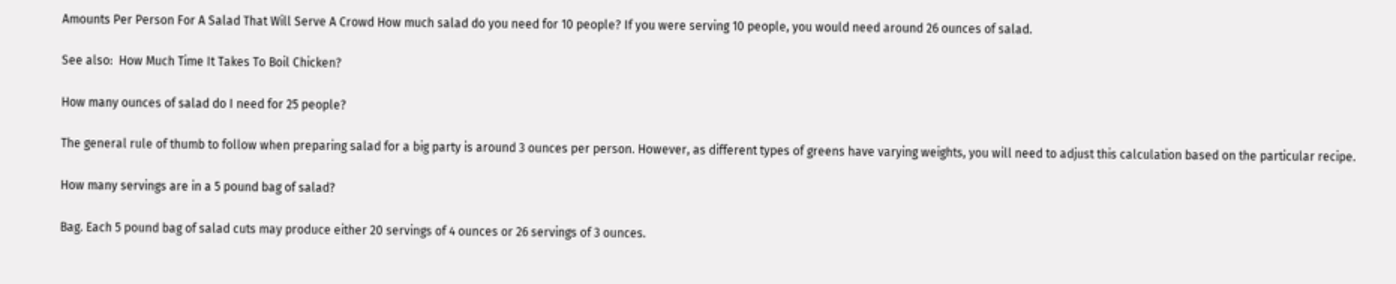Amounts Per Person For A Salad That Will Serve A Crowd How much salad do you need for 10 people? If you were serving 10 people, you would need around 26 ounces of salad.

See also:  How Much Time It Takes To Boil Chicken?

How many ounces of salad do I need for 25 people?

The general rule of thumb to follow when preparing salad for a big party is around 3 ounces per person. However, as different types of greens have varying weights, you will need to adjust this calculation based on the particular recipe.

How many servings are in a 5 pound bag of salad?

Bag. Each 5 pound bag of salad cuts may produce either 20 servings of 4 ounces or 26 servings of 3 ounces.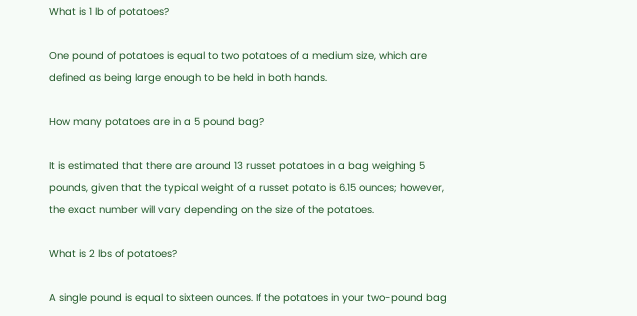What is 1 lb of potatoes?

One pound of potatoes is equal to two potatoes of a medium size, which are defined as being large enough to be held in both hands.

How many potatoes are in a 5 pound bag?

It is estimated that there are around 13 russet potatoes in a bag weighing 5 pounds, given that the typical weight of a russet potato is 6.15 ounces; however, the exact number will vary depending on the size of the potatoes.

What is 2 lbs of potatoes?

A single pound is equal to sixteen ounces. If the potatoes in your two-pound bag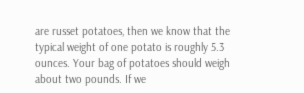are russet potatoes, then we know that the typical weight of one potato is roughly 5.3 ounces. Your bag of potatoes should weigh about two pounds. If we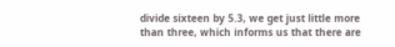divide sixteen by 5.3, we get just little more than three, which informs us that there are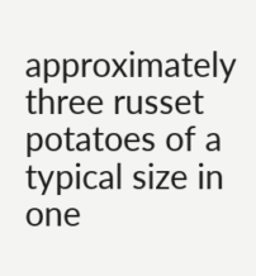approximately three russet potatoes of a typical size in one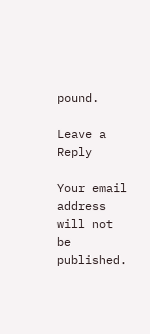pound.

Leave a Reply

Your email address will not be published.